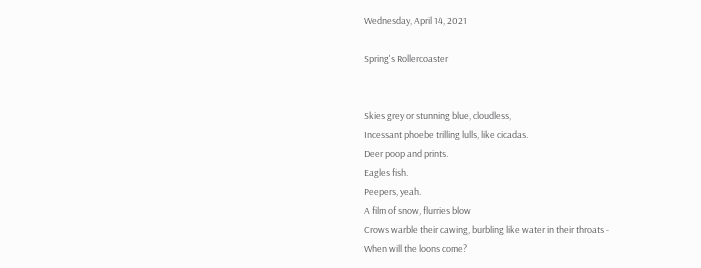Wednesday, April 14, 2021

Spring's Rollercoaster


Skies grey or stunning blue, cloudless,
Incessant phoebe trilling lulls, like cicadas.
Deer poop and prints.
Eagles fish.
Peepers, yeah.
A film of snow, flurries blow
Crows warble their cawing, burbling like water in their throats -
When will the loons come?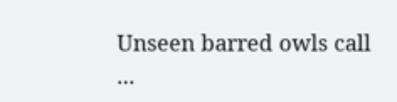Unseen barred owls call ...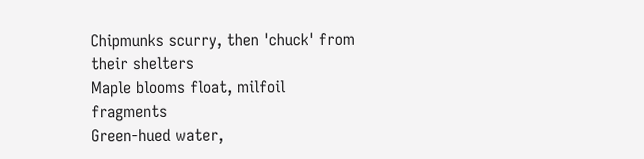Chipmunks scurry, then 'chuck' from their shelters
Maple blooms float, milfoil fragments
Green-hued water,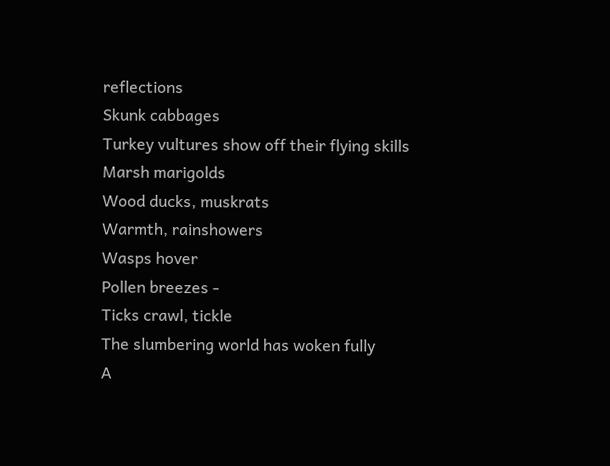reflections
Skunk cabbages
Turkey vultures show off their flying skills
Marsh marigolds
Wood ducks, muskrats
Warmth, rainshowers
Wasps hover
Pollen breezes -
Ticks crawl, tickle
The slumbering world has woken fully
A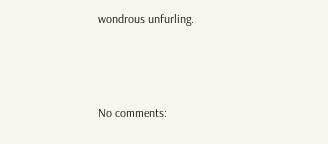wondrous unfurling.



No comments: